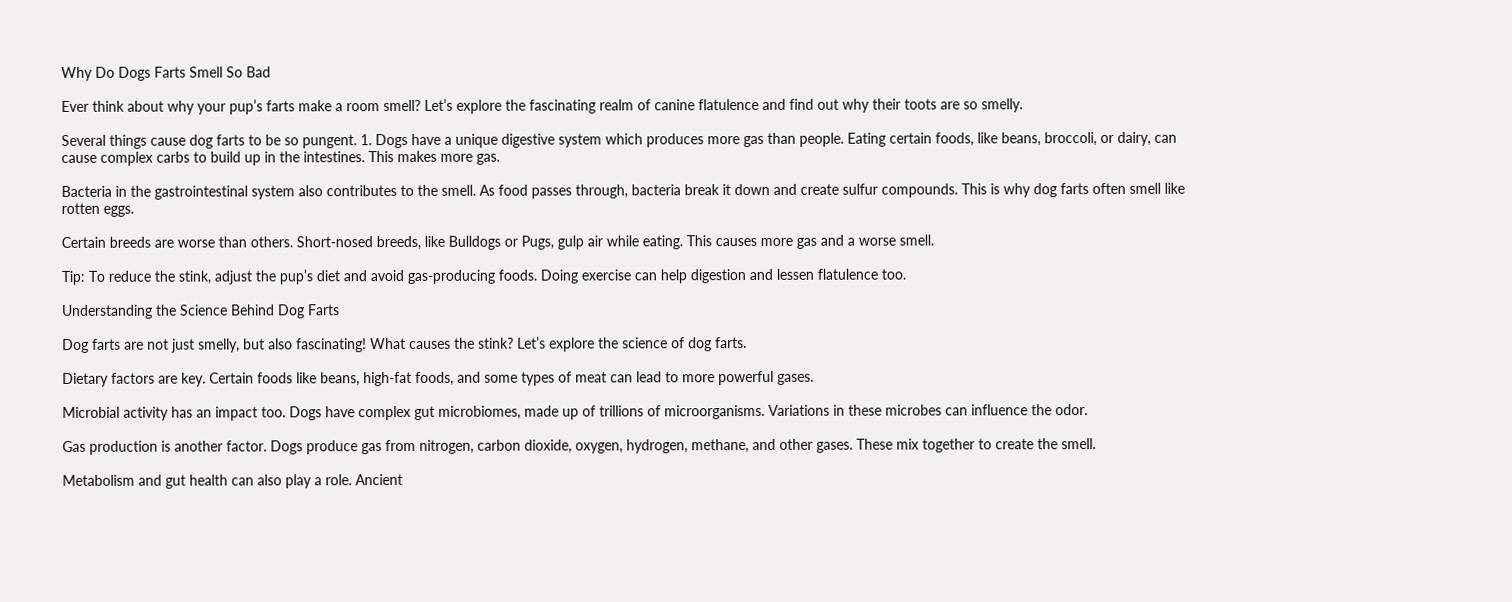Why Do Dogs Farts Smell So Bad

Ever think about why your pup’s farts make a room smell? Let’s explore the fascinating realm of canine flatulence and find out why their toots are so smelly.

Several things cause dog farts to be so pungent. 1. Dogs have a unique digestive system which produces more gas than people. Eating certain foods, like beans, broccoli, or dairy, can cause complex carbs to build up in the intestines. This makes more gas.

Bacteria in the gastrointestinal system also contributes to the smell. As food passes through, bacteria break it down and create sulfur compounds. This is why dog farts often smell like rotten eggs.

Certain breeds are worse than others. Short-nosed breeds, like Bulldogs or Pugs, gulp air while eating. This causes more gas and a worse smell.

Tip: To reduce the stink, adjust the pup’s diet and avoid gas-producing foods. Doing exercise can help digestion and lessen flatulence too.

Understanding the Science Behind Dog Farts

Dog farts are not just smelly, but also fascinating! What causes the stink? Let’s explore the science of dog farts.

Dietary factors are key. Certain foods like beans, high-fat foods, and some types of meat can lead to more powerful gases.

Microbial activity has an impact too. Dogs have complex gut microbiomes, made up of trillions of microorganisms. Variations in these microbes can influence the odor.

Gas production is another factor. Dogs produce gas from nitrogen, carbon dioxide, oxygen, hydrogen, methane, and other gases. These mix together to create the smell.

Metabolism and gut health can also play a role. Ancient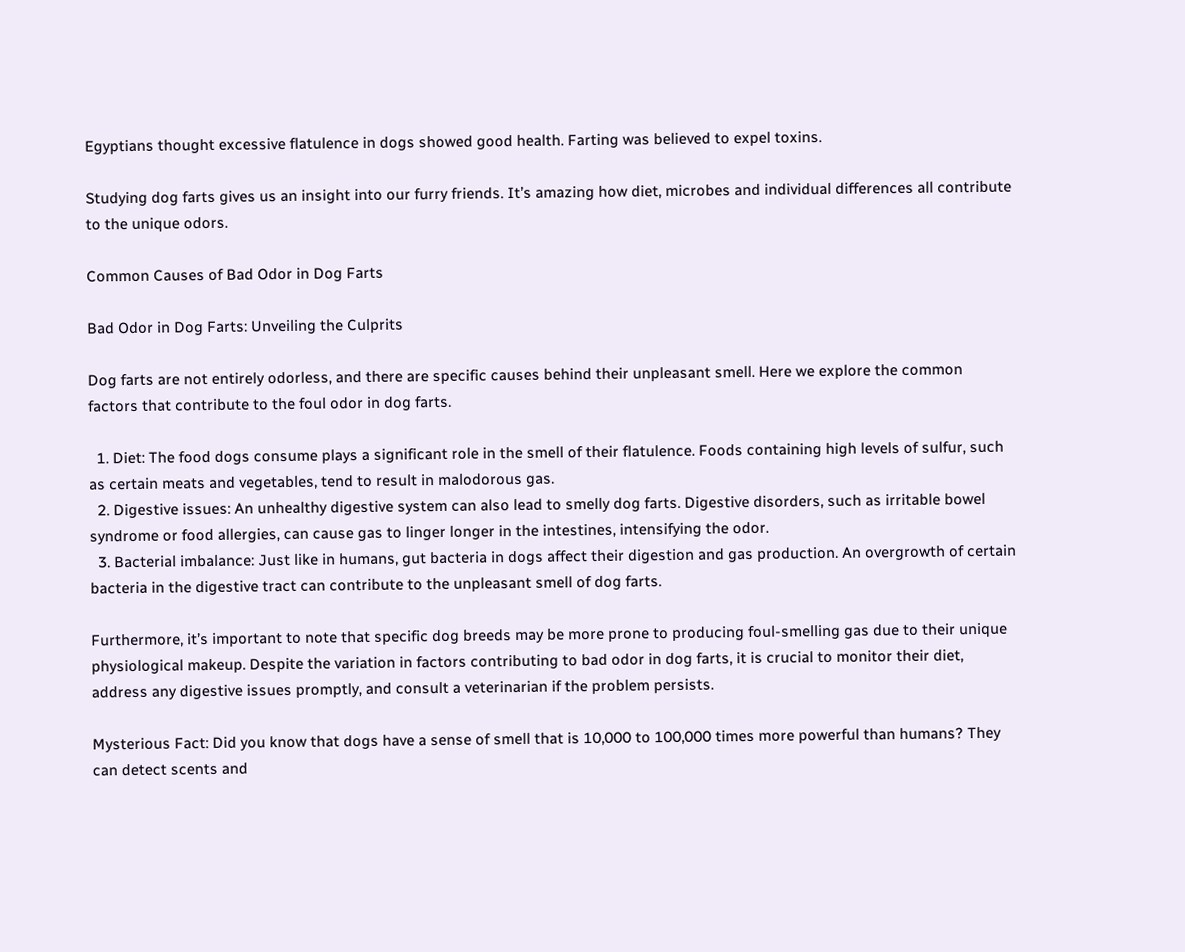Egyptians thought excessive flatulence in dogs showed good health. Farting was believed to expel toxins.

Studying dog farts gives us an insight into our furry friends. It’s amazing how diet, microbes and individual differences all contribute to the unique odors.

Common Causes of Bad Odor in Dog Farts

Bad Odor in Dog Farts: Unveiling the Culprits

Dog farts are not entirely odorless, and there are specific causes behind their unpleasant smell. Here we explore the common factors that contribute to the foul odor in dog farts.

  1. Diet: The food dogs consume plays a significant role in the smell of their flatulence. Foods containing high levels of sulfur, such as certain meats and vegetables, tend to result in malodorous gas.
  2. Digestive issues: An unhealthy digestive system can also lead to smelly dog farts. Digestive disorders, such as irritable bowel syndrome or food allergies, can cause gas to linger longer in the intestines, intensifying the odor.
  3. Bacterial imbalance: Just like in humans, gut bacteria in dogs affect their digestion and gas production. An overgrowth of certain bacteria in the digestive tract can contribute to the unpleasant smell of dog farts.

Furthermore, it’s important to note that specific dog breeds may be more prone to producing foul-smelling gas due to their unique physiological makeup. Despite the variation in factors contributing to bad odor in dog farts, it is crucial to monitor their diet, address any digestive issues promptly, and consult a veterinarian if the problem persists.

Mysterious Fact: Did you know that dogs have a sense of smell that is 10,000 to 100,000 times more powerful than humans? They can detect scents and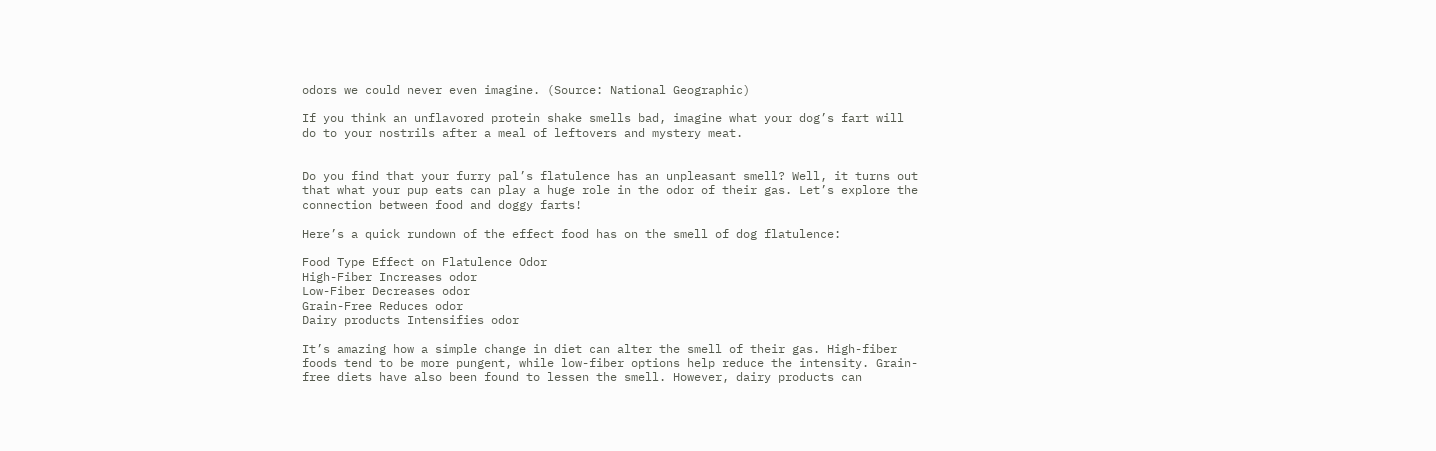odors we could never even imagine. (Source: National Geographic)

If you think an unflavored protein shake smells bad, imagine what your dog’s fart will do to your nostrils after a meal of leftovers and mystery meat.


Do you find that your furry pal’s flatulence has an unpleasant smell? Well, it turns out that what your pup eats can play a huge role in the odor of their gas. Let’s explore the connection between food and doggy farts!

Here’s a quick rundown of the effect food has on the smell of dog flatulence:

Food Type Effect on Flatulence Odor
High-Fiber Increases odor
Low-Fiber Decreases odor
Grain-Free Reduces odor
Dairy products Intensifies odor

It’s amazing how a simple change in diet can alter the smell of their gas. High-fiber foods tend to be more pungent, while low-fiber options help reduce the intensity. Grain-free diets have also been found to lessen the smell. However, dairy products can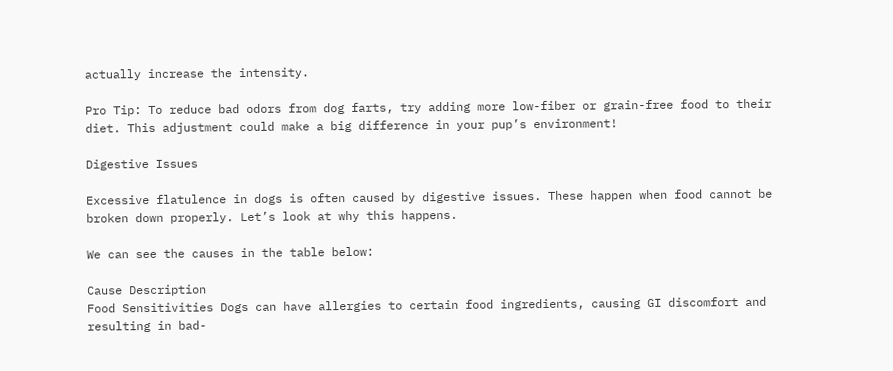actually increase the intensity.

Pro Tip: To reduce bad odors from dog farts, try adding more low-fiber or grain-free food to their diet. This adjustment could make a big difference in your pup’s environment!

Digestive Issues

Excessive flatulence in dogs is often caused by digestive issues. These happen when food cannot be broken down properly. Let’s look at why this happens.

We can see the causes in the table below:

Cause Description
Food Sensitivities Dogs can have allergies to certain food ingredients, causing GI discomfort and resulting in bad-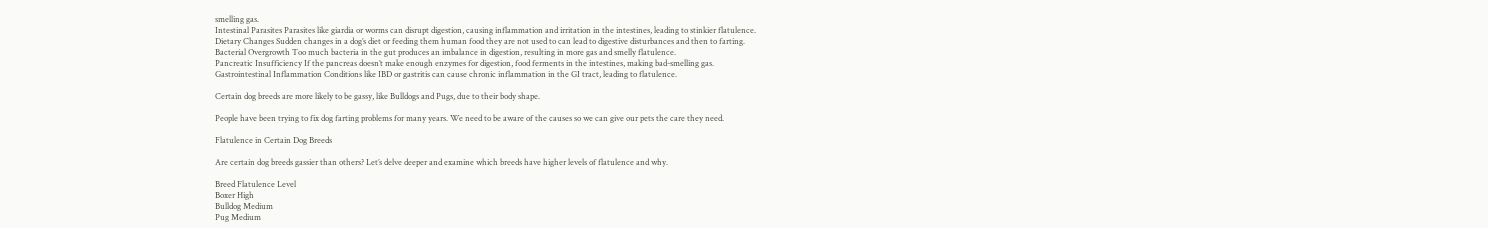smelling gas.
Intestinal Parasites Parasites like giardia or worms can disrupt digestion, causing inflammation and irritation in the intestines, leading to stinkier flatulence.
Dietary Changes Sudden changes in a dog’s diet or feeding them human food they are not used to can lead to digestive disturbances and then to farting.
Bacterial Overgrowth Too much bacteria in the gut produces an imbalance in digestion, resulting in more gas and smelly flatulence.
Pancreatic Insufficiency If the pancreas doesn’t make enough enzymes for digestion, food ferments in the intestines, making bad-smelling gas.
Gastrointestinal Inflammation Conditions like IBD or gastritis can cause chronic inflammation in the GI tract, leading to flatulence.

Certain dog breeds are more likely to be gassy, like Bulldogs and Pugs, due to their body shape.

People have been trying to fix dog farting problems for many years. We need to be aware of the causes so we can give our pets the care they need.

Flatulence in Certain Dog Breeds

Are certain dog breeds gassier than others? Let’s delve deeper and examine which breeds have higher levels of flatulence and why.

Breed Flatulence Level
Boxer High
Bulldog Medium
Pug Medium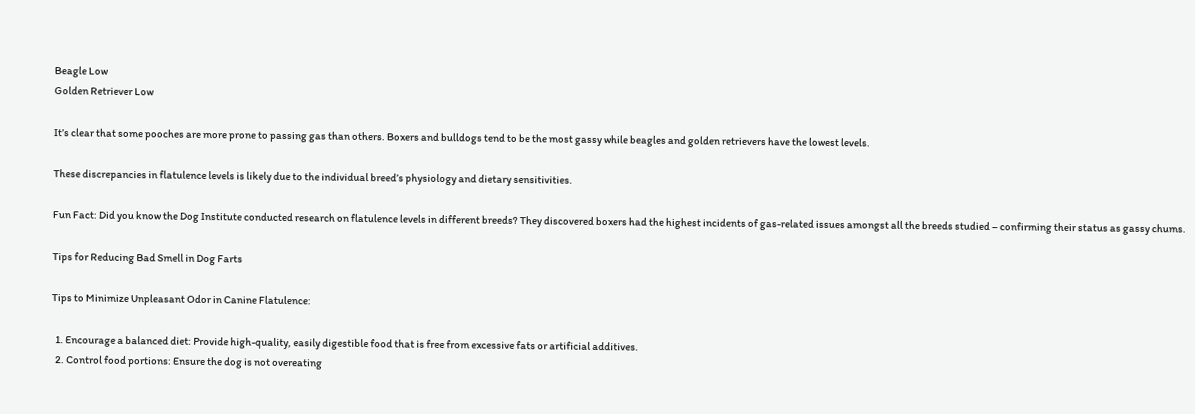Beagle Low
Golden Retriever Low

It’s clear that some pooches are more prone to passing gas than others. Boxers and bulldogs tend to be the most gassy while beagles and golden retrievers have the lowest levels.

These discrepancies in flatulence levels is likely due to the individual breed’s physiology and dietary sensitivities.

Fun Fact: Did you know the Dog Institute conducted research on flatulence levels in different breeds? They discovered boxers had the highest incidents of gas-related issues amongst all the breeds studied – confirming their status as gassy chums.

Tips for Reducing Bad Smell in Dog Farts

Tips to Minimize Unpleasant Odor in Canine Flatulence:

  1. Encourage a balanced diet: Provide high-quality, easily digestible food that is free from excessive fats or artificial additives.
  2. Control food portions: Ensure the dog is not overeating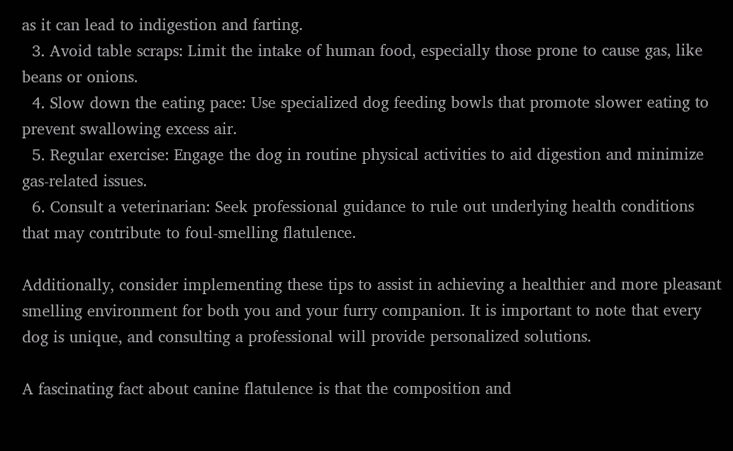as it can lead to indigestion and farting.
  3. Avoid table scraps: Limit the intake of human food, especially those prone to cause gas, like beans or onions.
  4. Slow down the eating pace: Use specialized dog feeding bowls that promote slower eating to prevent swallowing excess air.
  5. Regular exercise: Engage the dog in routine physical activities to aid digestion and minimize gas-related issues.
  6. Consult a veterinarian: Seek professional guidance to rule out underlying health conditions that may contribute to foul-smelling flatulence.

Additionally, consider implementing these tips to assist in achieving a healthier and more pleasant smelling environment for both you and your furry companion. It is important to note that every dog is unique, and consulting a professional will provide personalized solutions.

A fascinating fact about canine flatulence is that the composition and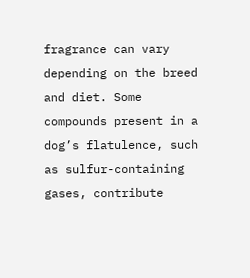fragrance can vary depending on the breed and diet. Some compounds present in a dog’s flatulence, such as sulfur-containing gases, contribute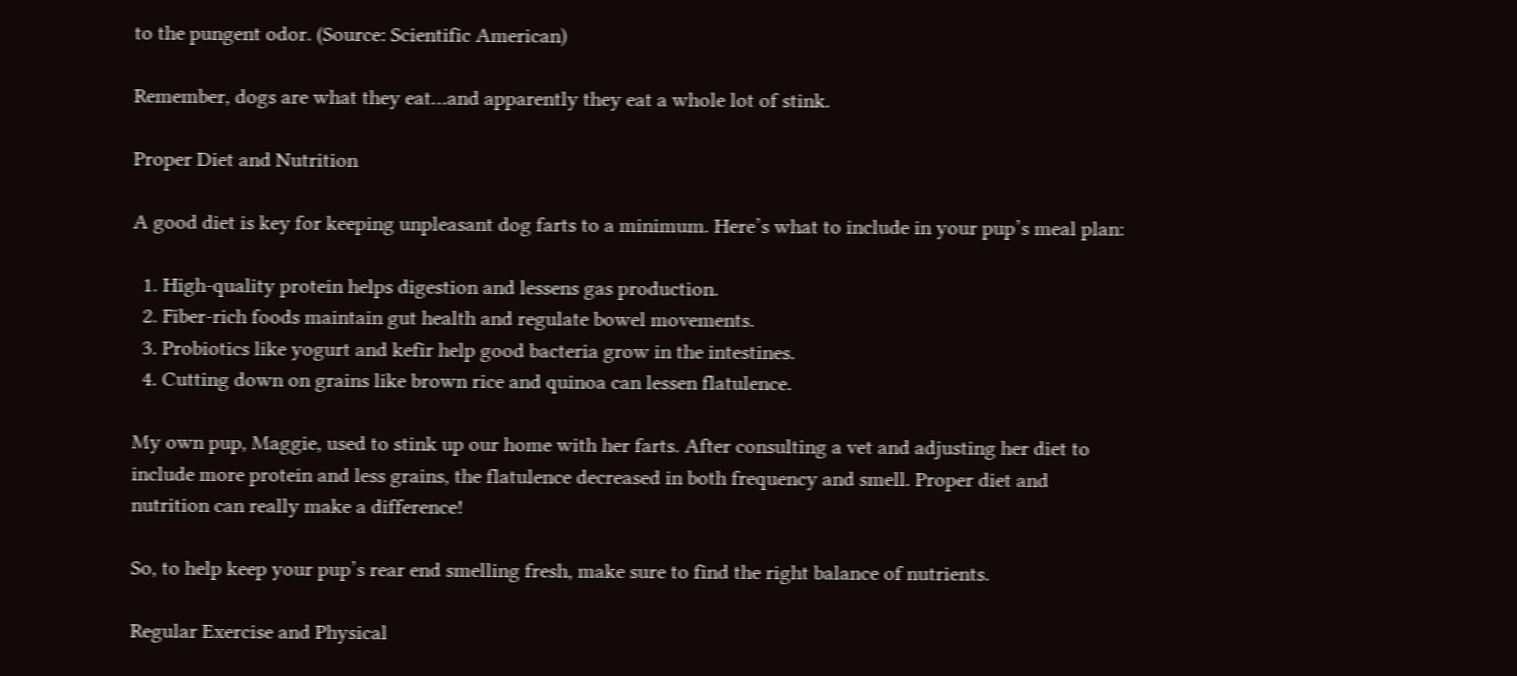to the pungent odor. (Source: Scientific American)

Remember, dogs are what they eat…and apparently they eat a whole lot of stink.

Proper Diet and Nutrition

A good diet is key for keeping unpleasant dog farts to a minimum. Here’s what to include in your pup’s meal plan:

  1. High-quality protein helps digestion and lessens gas production.
  2. Fiber-rich foods maintain gut health and regulate bowel movements.
  3. Probiotics like yogurt and kefir help good bacteria grow in the intestines.
  4. Cutting down on grains like brown rice and quinoa can lessen flatulence.

My own pup, Maggie, used to stink up our home with her farts. After consulting a vet and adjusting her diet to include more protein and less grains, the flatulence decreased in both frequency and smell. Proper diet and nutrition can really make a difference!

So, to help keep your pup’s rear end smelling fresh, make sure to find the right balance of nutrients.

Regular Exercise and Physical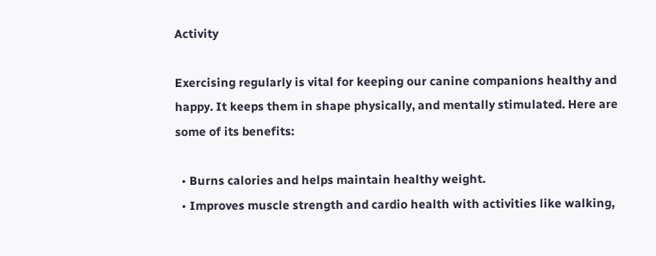Activity

Exercising regularly is vital for keeping our canine companions healthy and happy. It keeps them in shape physically, and mentally stimulated. Here are some of its benefits:

  • Burns calories and helps maintain healthy weight.
  • Improves muscle strength and cardio health with activities like walking,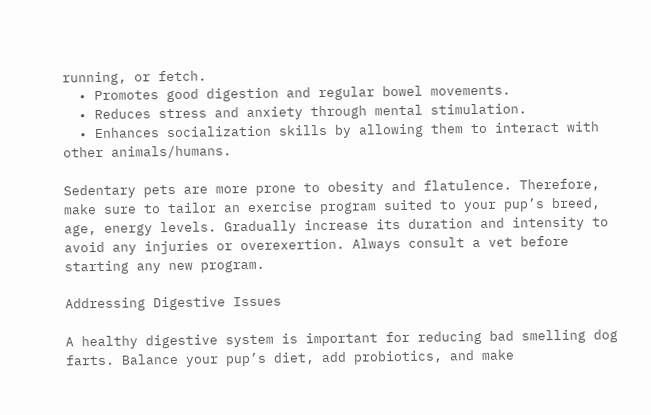running, or fetch.
  • Promotes good digestion and regular bowel movements.
  • Reduces stress and anxiety through mental stimulation.
  • Enhances socialization skills by allowing them to interact with other animals/humans.

Sedentary pets are more prone to obesity and flatulence. Therefore, make sure to tailor an exercise program suited to your pup’s breed, age, energy levels. Gradually increase its duration and intensity to avoid any injuries or overexertion. Always consult a vet before starting any new program.

Addressing Digestive Issues

A healthy digestive system is important for reducing bad smelling dog farts. Balance your pup’s diet, add probiotics, and make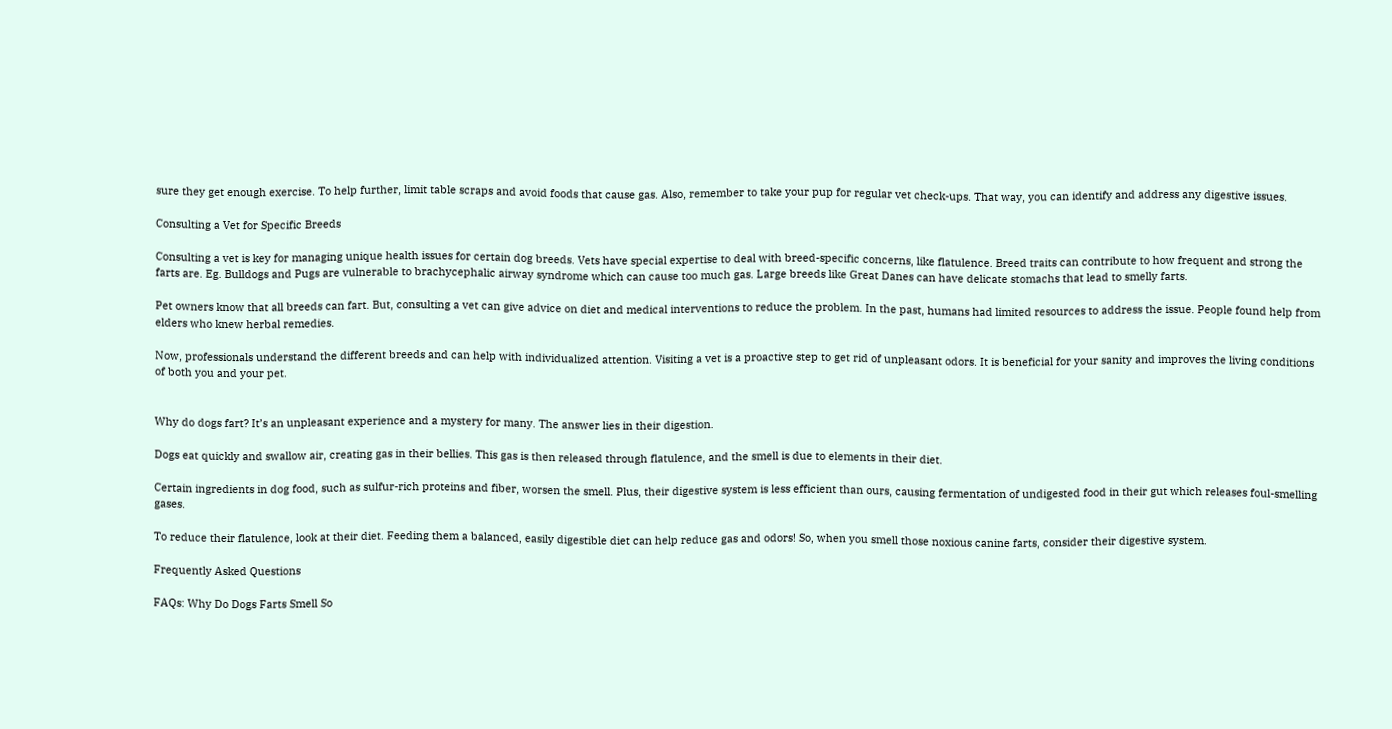sure they get enough exercise. To help further, limit table scraps and avoid foods that cause gas. Also, remember to take your pup for regular vet check-ups. That way, you can identify and address any digestive issues.

Consulting a Vet for Specific Breeds

Consulting a vet is key for managing unique health issues for certain dog breeds. Vets have special expertise to deal with breed-specific concerns, like flatulence. Breed traits can contribute to how frequent and strong the farts are. Eg. Bulldogs and Pugs are vulnerable to brachycephalic airway syndrome which can cause too much gas. Large breeds like Great Danes can have delicate stomachs that lead to smelly farts.

Pet owners know that all breeds can fart. But, consulting a vet can give advice on diet and medical interventions to reduce the problem. In the past, humans had limited resources to address the issue. People found help from elders who knew herbal remedies.

Now, professionals understand the different breeds and can help with individualized attention. Visiting a vet is a proactive step to get rid of unpleasant odors. It is beneficial for your sanity and improves the living conditions of both you and your pet.


Why do dogs fart? It’s an unpleasant experience and a mystery for many. The answer lies in their digestion.

Dogs eat quickly and swallow air, creating gas in their bellies. This gas is then released through flatulence, and the smell is due to elements in their diet.

Certain ingredients in dog food, such as sulfur-rich proteins and fiber, worsen the smell. Plus, their digestive system is less efficient than ours, causing fermentation of undigested food in their gut which releases foul-smelling gases.

To reduce their flatulence, look at their diet. Feeding them a balanced, easily digestible diet can help reduce gas and odors! So, when you smell those noxious canine farts, consider their digestive system.

Frequently Asked Questions

FAQs: Why Do Dogs Farts Smell So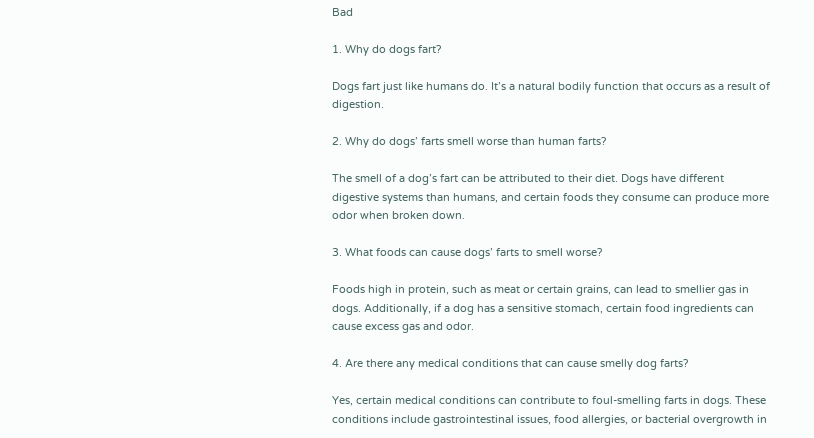Bad

1. Why do dogs fart?

Dogs fart just like humans do. It’s a natural bodily function that occurs as a result of digestion.

2. Why do dogs’ farts smell worse than human farts?

The smell of a dog’s fart can be attributed to their diet. Dogs have different digestive systems than humans, and certain foods they consume can produce more odor when broken down.

3. What foods can cause dogs’ farts to smell worse?

Foods high in protein, such as meat or certain grains, can lead to smellier gas in dogs. Additionally, if a dog has a sensitive stomach, certain food ingredients can cause excess gas and odor.

4. Are there any medical conditions that can cause smelly dog farts?

Yes, certain medical conditions can contribute to foul-smelling farts in dogs. These conditions include gastrointestinal issues, food allergies, or bacterial overgrowth in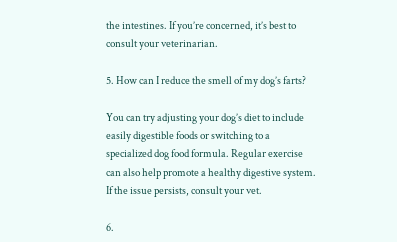the intestines. If you’re concerned, it’s best to consult your veterinarian.

5. How can I reduce the smell of my dog’s farts?

You can try adjusting your dog’s diet to include easily digestible foods or switching to a specialized dog food formula. Regular exercise can also help promote a healthy digestive system. If the issue persists, consult your vet.

6.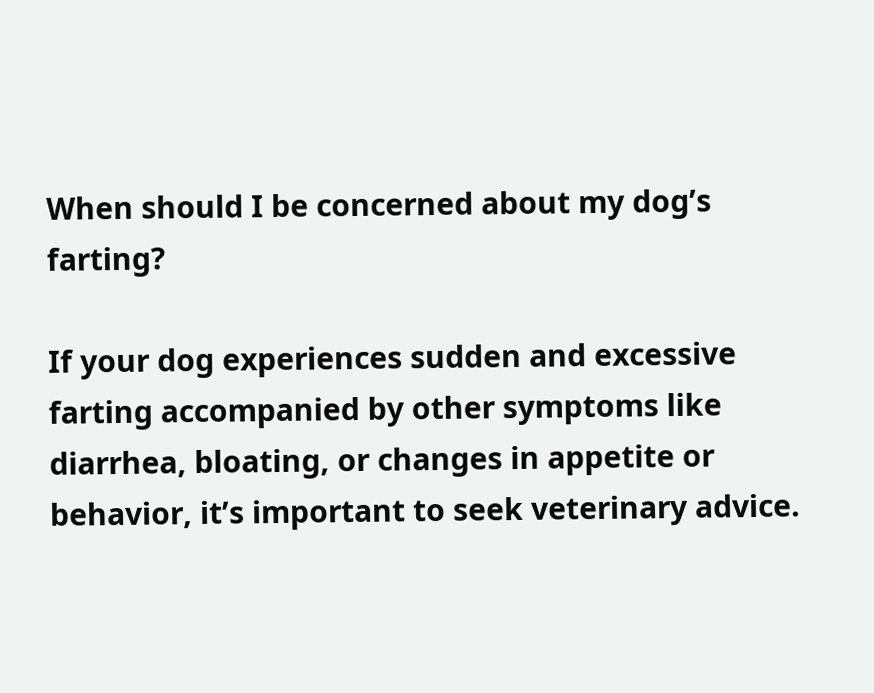When should I be concerned about my dog’s farting?

If your dog experiences sudden and excessive farting accompanied by other symptoms like diarrhea, bloating, or changes in appetite or behavior, it’s important to seek veterinary advice.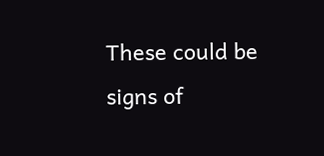These could be signs of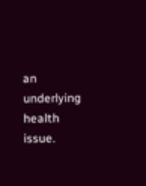an underlying health issue.